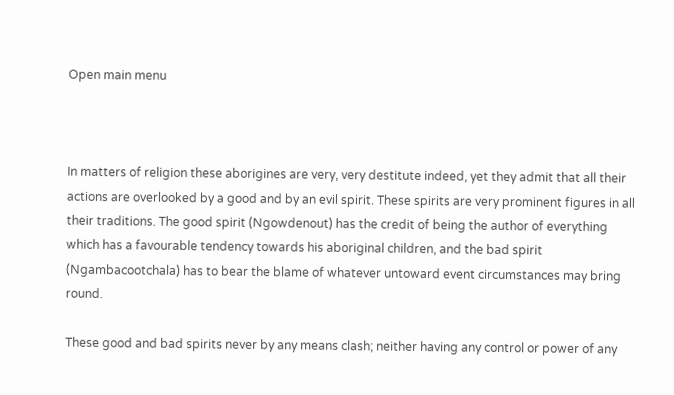Open main menu



In matters of religion these aborigines are very, very destitute indeed, yet they admit that all their actions are overlooked by a good and by an evil spirit. These spirits are very prominent figures in all their traditions. The good spirit (Ngowdenout) has the credit of being the author of everything which has a favourable tendency towards his aboriginal children, and the bad spirit (Ngambacootchala) has to bear the blame of whatever untoward event circumstances may bring round.

These good and bad spirits never by any means clash; neither having any control or power of any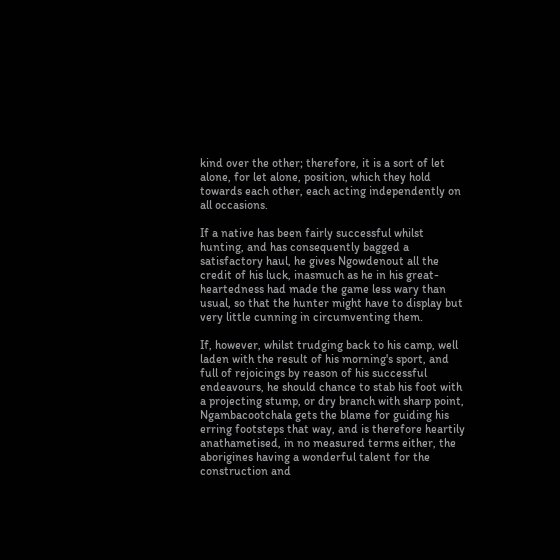kind over the other; therefore, it is a sort of let alone, for let alone, position, which they hold towards each other, each acting independently on all occasions.

If a native has been fairly successful whilst hunting, and has consequently bagged a satisfactory haul, he gives Ngowdenout all the credit of his luck, inasmuch as he in his great-heartedness had made the game less wary than usual, so that the hunter might have to display but very little cunning in circumventing them.

If, however, whilst trudging back to his camp, well laden with the result of his morning's sport, and full of rejoicings by reason of his successful endeavours, he should chance to stab his foot with a projecting stump, or dry branch with sharp point, Ngambacootchala gets the blame for guiding his erring footsteps that way, and is therefore heartily anathametised, in no measured terms either, the aborigines having a wonderful talent for the construction and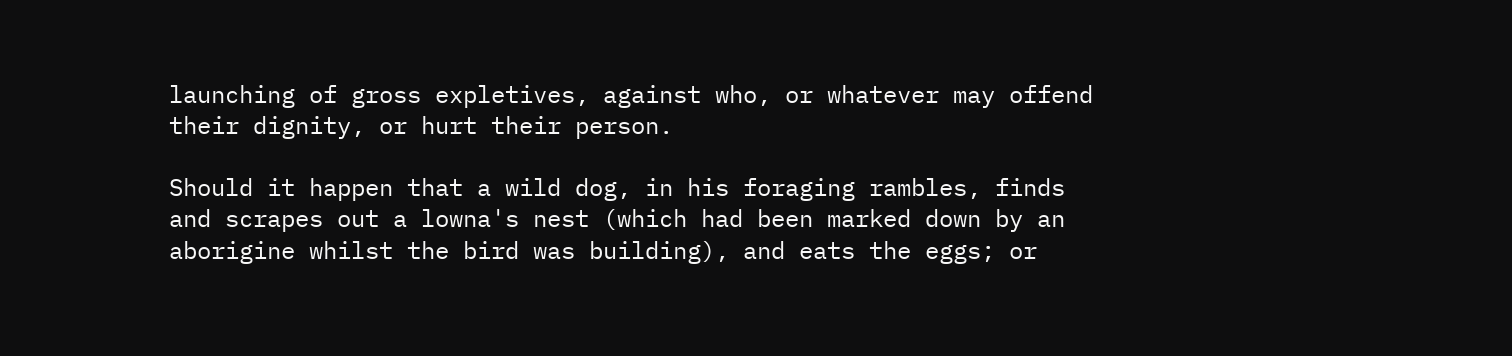launching of gross expletives, against who, or whatever may offend their dignity, or hurt their person.

Should it happen that a wild dog, in his foraging rambles, finds and scrapes out a lowna's nest (which had been marked down by an aborigine whilst the bird was building), and eats the eggs; or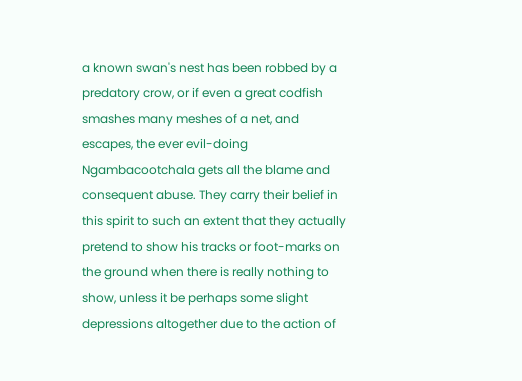a known swan's nest has been robbed by a predatory crow, or if even a great codfish smashes many meshes of a net, and escapes, the ever evil-doing Ngambacootchala gets all the blame and consequent abuse. They carry their belief in this spirit to such an extent that they actually pretend to show his tracks or foot-marks on the ground when there is really nothing to show, unless it be perhaps some slight depressions altogether due to the action of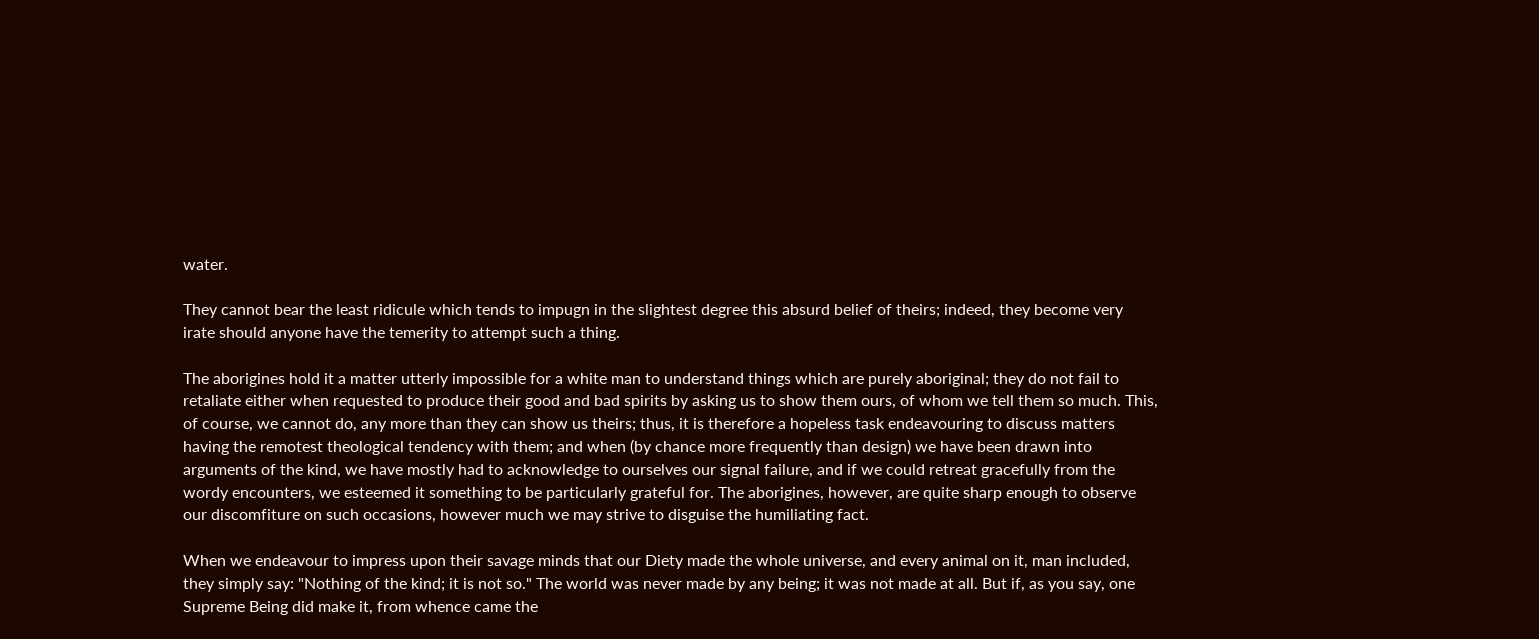water.

They cannot bear the least ridicule which tends to impugn in the slightest degree this absurd belief of theirs; indeed, they become very irate should anyone have the temerity to attempt such a thing.

The aborigines hold it a matter utterly impossible for a white man to understand things which are purely aboriginal; they do not fail to retaliate either when requested to produce their good and bad spirits by asking us to show them ours, of whom we tell them so much. This, of course, we cannot do, any more than they can show us theirs; thus, it is therefore a hopeless task endeavouring to discuss matters having the remotest theological tendency with them; and when (by chance more frequently than design) we have been drawn into arguments of the kind, we have mostly had to acknowledge to ourselves our signal failure, and if we could retreat gracefully from the wordy encounters, we esteemed it something to be particularly grateful for. The aborigines, however, are quite sharp enough to observe our discomfiture on such occasions, however much we may strive to disguise the humiliating fact.

When we endeavour to impress upon their savage minds that our Diety made the whole universe, and every animal on it, man included, they simply say: "Nothing of the kind; it is not so." The world was never made by any being; it was not made at all. But if, as you say, one Supreme Being did make it, from whence came the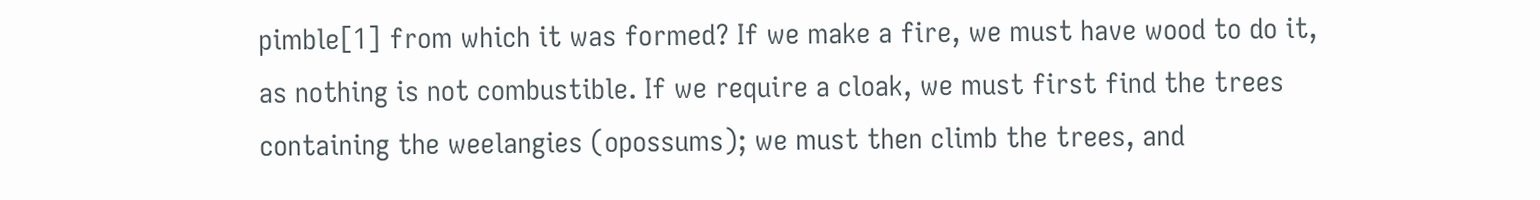pimble[1] from which it was formed? If we make a fire, we must have wood to do it, as nothing is not combustible. If we require a cloak, we must first find the trees containing the weelangies (opossums); we must then climb the trees, and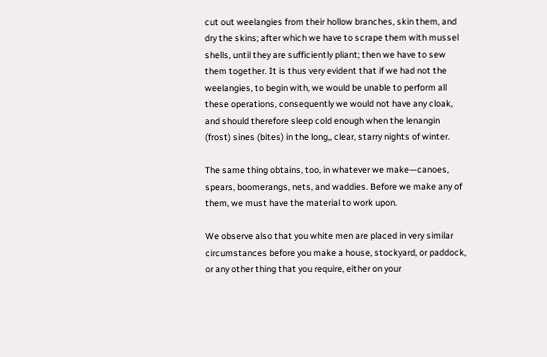cut out weelangies from their hollow branches, skin them, and dry the skins; after which we have to scrape them with mussel shells, until they are sufficiently pliant; then we have to sew them together. It is thus very evident that if we had not the weelangies, to begin with, we would be unable to perform all these operations, consequently we would not have any cloak, and should therefore sleep cold enough when the lenangin (frost) sines (bites) in the long,, clear, starry nights of winter.

The same thing obtains, too, in whatever we make—canoes, spears, boomerangs, nets, and waddies. Before we make any of them, we must have the material to work upon.

We observe also that you white men are placed in very similar circumstances before you make a house, stockyard, or paddock, or any other thing that you require, either on your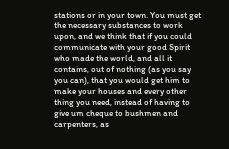stations or in your town. You must get the necessary substances to work upon, and we think that if you could communicate with your good Spirit who made the world, and all it contains, out of nothing (as you say you can), that you would get him to make your houses and every other thing you need, instead of having to give um cheque to bushmen and carpenters, as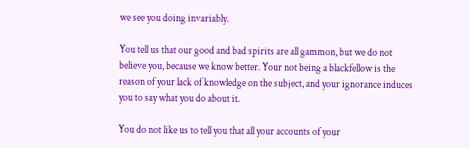we see you doing invariably.

You tell us that our good and bad spirits are all gammon, but we do not believe you, because we know better. Your not being a blackfellow is the reason of your lack of knowledge on the subject, and your ignorance induces you to say what you do about it.

You do not like us to tell you that all your accounts of your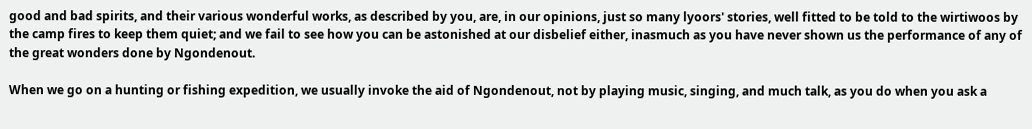good and bad spirits, and their various wonderful works, as described by you, are, in our opinions, just so many lyoors' stories, well fitted to be told to the wirtiwoos by the camp fires to keep them quiet; and we fail to see how you can be astonished at our disbelief either, inasmuch as you have never shown us the performance of any of the great wonders done by Ngondenout.

When we go on a hunting or fishing expedition, we usually invoke the aid of Ngondenout, not by playing music, singing, and much talk, as you do when you ask a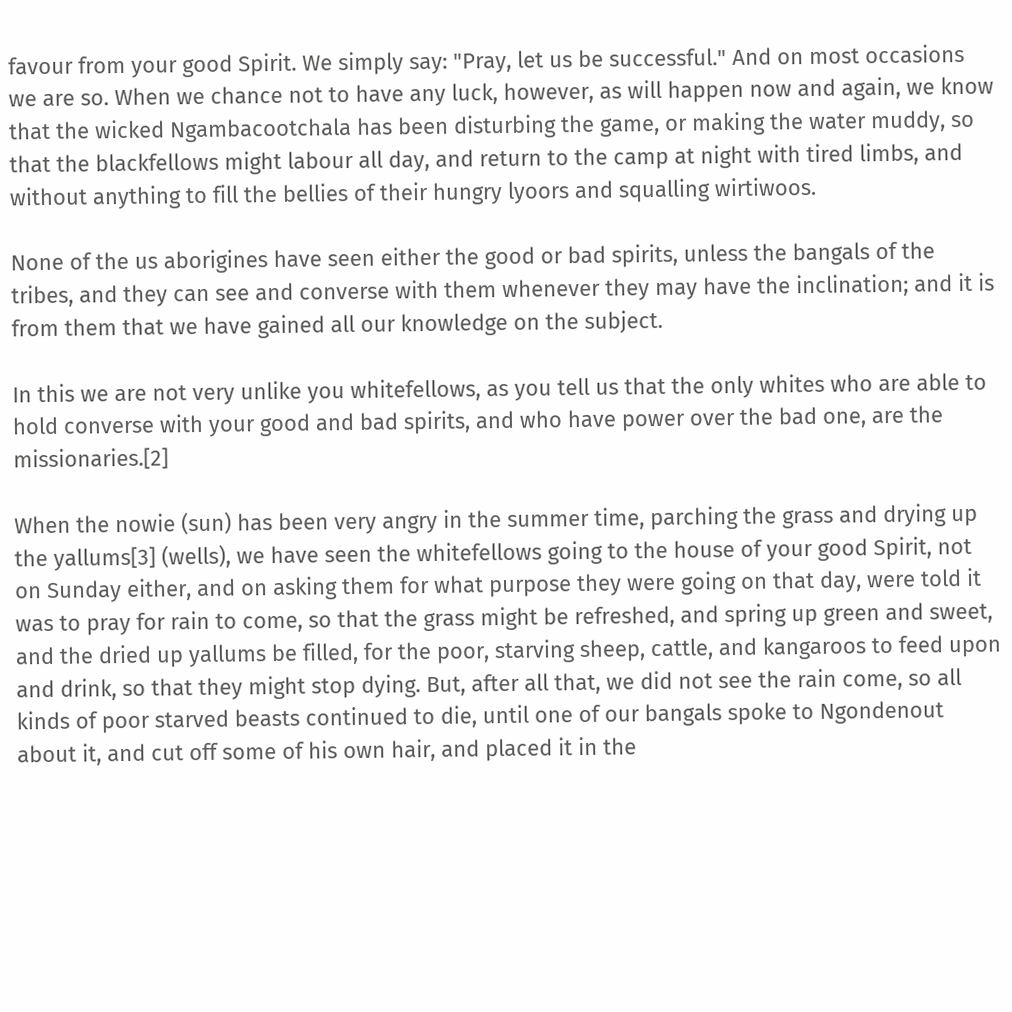favour from your good Spirit. We simply say: "Pray, let us be successful." And on most occasions we are so. When we chance not to have any luck, however, as will happen now and again, we know that the wicked Ngambacootchala has been disturbing the game, or making the water muddy, so that the blackfellows might labour all day, and return to the camp at night with tired limbs, and without anything to fill the bellies of their hungry lyoors and squalling wirtiwoos.

None of the us aborigines have seen either the good or bad spirits, unless the bangals of the tribes, and they can see and converse with them whenever they may have the inclination; and it is from them that we have gained all our knowledge on the subject.

In this we are not very unlike you whitefellows, as you tell us that the only whites who are able to hold converse with your good and bad spirits, and who have power over the bad one, are the missionaries.[2]

When the nowie (sun) has been very angry in the summer time, parching the grass and drying up the yallums[3] (wells), we have seen the whitefellows going to the house of your good Spirit, not on Sunday either, and on asking them for what purpose they were going on that day, were told it was to pray for rain to come, so that the grass might be refreshed, and spring up green and sweet, and the dried up yallums be filled, for the poor, starving sheep, cattle, and kangaroos to feed upon and drink, so that they might stop dying. But, after all that, we did not see the rain come, so all kinds of poor starved beasts continued to die, until one of our bangals spoke to Ngondenout about it, and cut off some of his own hair, and placed it in the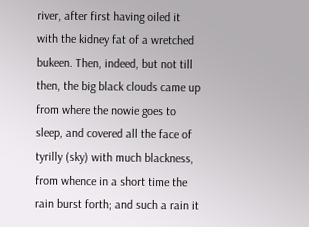river, after first having oiled it with the kidney fat of a wretched bukeen. Then, indeed, but not till then, the big black clouds came up from where the nowie goes to sleep, and covered all the face of tyrilly (sky) with much blackness, from whence in a short time the rain burst forth; and such a rain it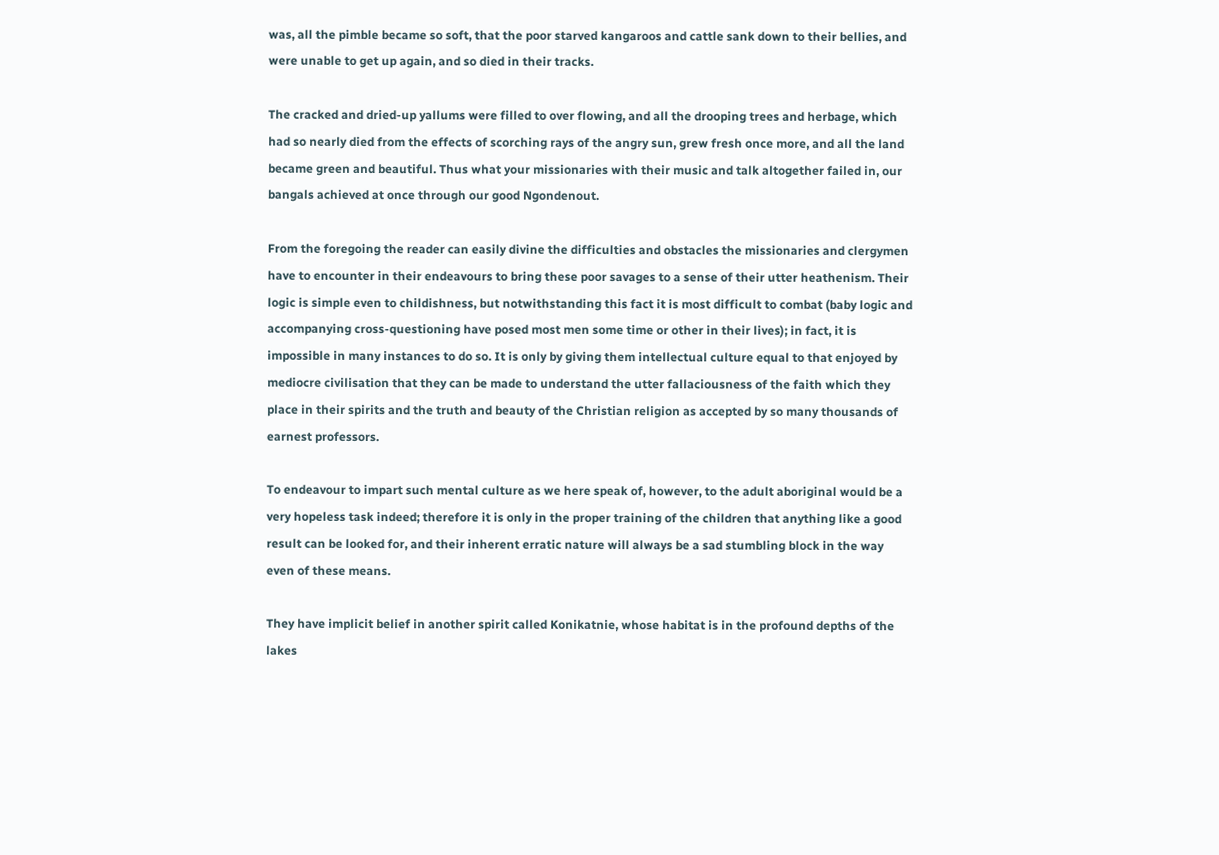was, all the pimble became so soft, that the poor starved kangaroos and cattle sank down to their bellies, and were unable to get up again, and so died in their tracks.

The cracked and dried-up yallums were filled to over flowing, and all the drooping trees and herbage, which had so nearly died from the effects of scorching rays of the angry sun, grew fresh once more, and all the land became green and beautiful. Thus what your missionaries with their music and talk altogether failed in, our bangals achieved at once through our good Ngondenout.

From the foregoing the reader can easily divine the difficulties and obstacles the missionaries and clergymen have to encounter in their endeavours to bring these poor savages to a sense of their utter heathenism. Their logic is simple even to childishness, but notwithstanding this fact it is most difficult to combat (baby logic and accompanying cross-questioning have posed most men some time or other in their lives); in fact, it is impossible in many instances to do so. It is only by giving them intellectual culture equal to that enjoyed by mediocre civilisation that they can be made to understand the utter fallaciousness of the faith which they place in their spirits and the truth and beauty of the Christian religion as accepted by so many thousands of earnest professors.

To endeavour to impart such mental culture as we here speak of, however, to the adult aboriginal would be a very hopeless task indeed; therefore it is only in the proper training of the children that anything like a good result can be looked for, and their inherent erratic nature will always be a sad stumbling block in the way even of these means.

They have implicit belief in another spirit called Konikatnie, whose habitat is in the profound depths of the lakes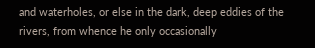and waterholes, or else in the dark, deep eddies of the rivers, from whence he only occasionally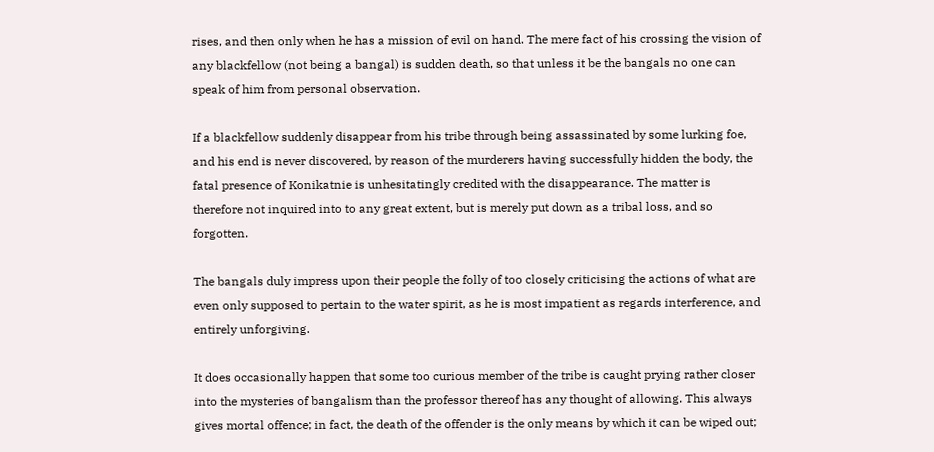rises, and then only when he has a mission of evil on hand. The mere fact of his crossing the vision of any blackfellow (not being a bangal) is sudden death, so that unless it be the bangals no one can speak of him from personal observation.

If a blackfellow suddenly disappear from his tribe through being assassinated by some lurking foe, and his end is never discovered, by reason of the murderers having successfully hidden the body, the fatal presence of Konikatnie is unhesitatingly credited with the disappearance. The matter is therefore not inquired into to any great extent, but is merely put down as a tribal loss, and so forgotten.

The bangals duly impress upon their people the folly of too closely criticising the actions of what are even only supposed to pertain to the water spirit, as he is most impatient as regards interference, and entirely unforgiving.

It does occasionally happen that some too curious member of the tribe is caught prying rather closer into the mysteries of bangalism than the professor thereof has any thought of allowing. This always gives mortal offence; in fact, the death of the offender is the only means by which it can be wiped out;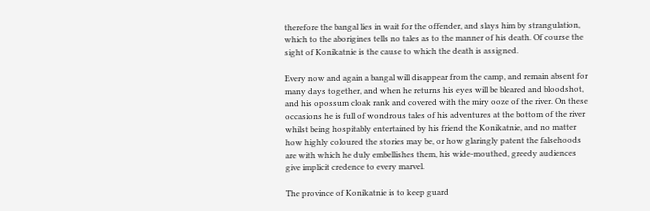therefore the bangal lies in wait for the offender, and slays him by strangulation, which to the aborigines tells no tales as to the manner of his death. Of course the sight of Konikatnie is the cause to which the death is assigned.

Every now and again a bangal will disappear from the camp, and remain absent for many days together, and when he returns his eyes will be bleared and bloodshot, and his opossum cloak rank and covered with the miry ooze of the river. On these occasions he is full of wondrous tales of his adventures at the bottom of the river whilst being hospitably entertained by his friend the Konikatnie, and no matter how highly coloured the stories may be, or how glaringly patent the falsehoods are with which he duly embellishes them, his wide-mouthed, greedy audiences give implicit credence to every marvel.

The province of Konikatnie is to keep guard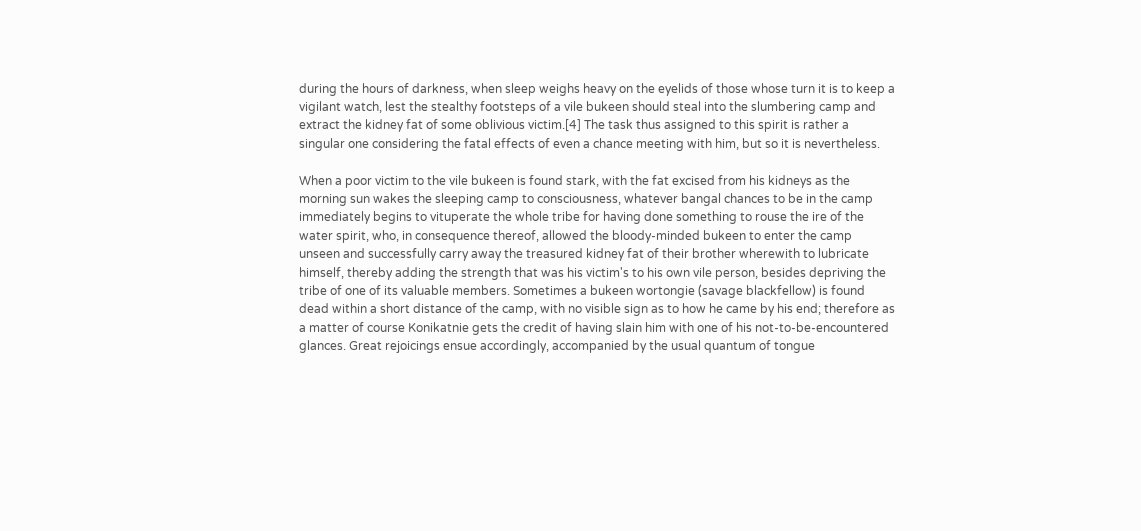during the hours of darkness, when sleep weighs heavy on the eyelids of those whose turn it is to keep a vigilant watch, lest the stealthy footsteps of a vile bukeen should steal into the slumbering camp and extract the kidney fat of some oblivious victim.[4] The task thus assigned to this spirit is rather a singular one considering the fatal effects of even a chance meeting with him, but so it is nevertheless.

When a poor victim to the vile bukeen is found stark, with the fat excised from his kidneys as the morning sun wakes the sleeping camp to consciousness, whatever bangal chances to be in the camp immediately begins to vituperate the whole tribe for having done something to rouse the ire of the water spirit, who, in consequence thereof, allowed the bloody-minded bukeen to enter the camp unseen and successfully carry away the treasured kidney fat of their brother wherewith to lubricate himself, thereby adding the strength that was his victim's to his own vile person, besides depriving the tribe of one of its valuable members. Sometimes a bukeen wortongie (savage blackfellow) is found dead within a short distance of the camp, with no visible sign as to how he came by his end; therefore as a matter of course Konikatnie gets the credit of having slain him with one of his not-to-be-encountered glances. Great rejoicings ensue accordingly, accompanied by the usual quantum of tongue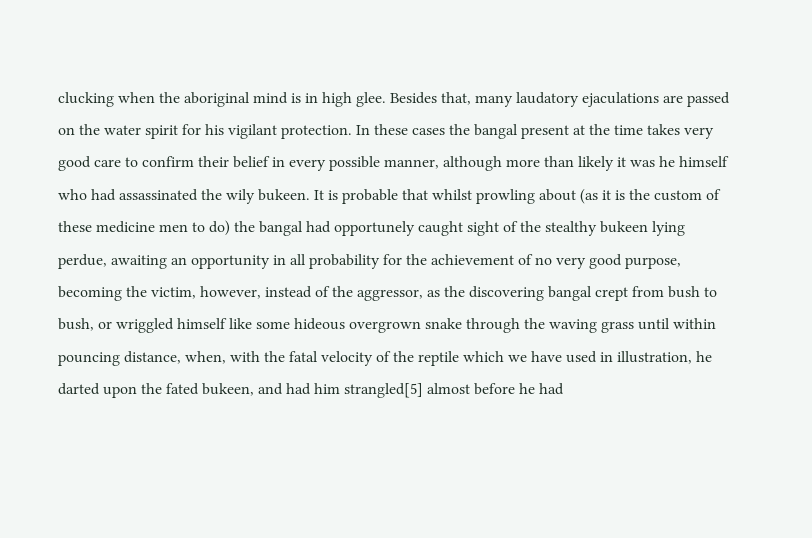clucking when the aboriginal mind is in high glee. Besides that, many laudatory ejaculations are passed on the water spirit for his vigilant protection. In these cases the bangal present at the time takes very good care to confirm their belief in every possible manner, although more than likely it was he himself who had assassinated the wily bukeen. It is probable that whilst prowling about (as it is the custom of these medicine men to do) the bangal had opportunely caught sight of the stealthy bukeen lying perdue, awaiting an opportunity in all probability for the achievement of no very good purpose, becoming the victim, however, instead of the aggressor, as the discovering bangal crept from bush to bush, or wriggled himself like some hideous overgrown snake through the waving grass until within pouncing distance, when, with the fatal velocity of the reptile which we have used in illustration, he darted upon the fated bukeen, and had him strangled[5] almost before he had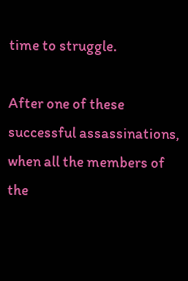time to struggle.

After one of these successful assassinations, when all the members of the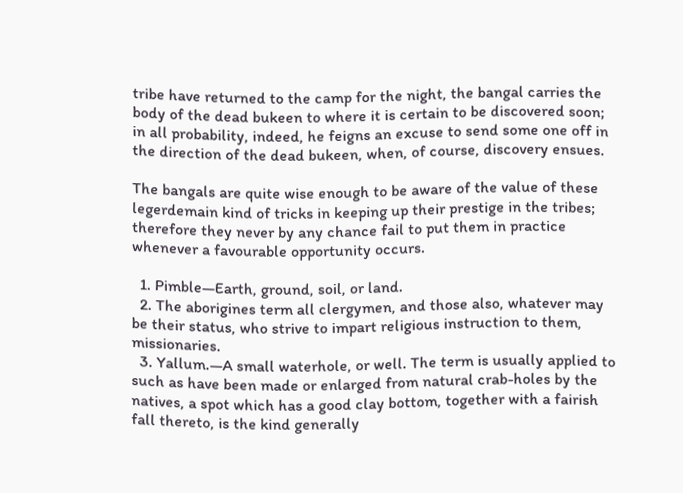tribe have returned to the camp for the night, the bangal carries the body of the dead bukeen to where it is certain to be discovered soon; in all probability, indeed, he feigns an excuse to send some one off in the direction of the dead bukeen, when, of course, discovery ensues.

The bangals are quite wise enough to be aware of the value of these legerdemain kind of tricks in keeping up their prestige in the tribes; therefore they never by any chance fail to put them in practice whenever a favourable opportunity occurs.

  1. Pimble—Earth, ground, soil, or land.
  2. The aborigines term all clergymen, and those also, whatever may be their status, who strive to impart religious instruction to them, missionaries.
  3. Yallum.—A small waterhole, or well. The term is usually applied to such as have been made or enlarged from natural crab-holes by the natives, a spot which has a good clay bottom, together with a fairish fall thereto, is the kind generally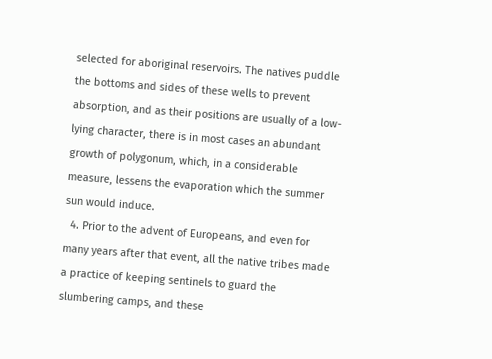selected for aboriginal reservoirs. The natives puddle the bottoms and sides of these wells to prevent absorption, and as their positions are usually of a low-lying character, there is in most cases an abundant growth of polygonum, which, in a considerable measure, lessens the evaporation which the summer sun would induce.
  4. Prior to the advent of Europeans, and even for many years after that event, all the native tribes made a practice of keeping sentinels to guard the slumbering camps, and these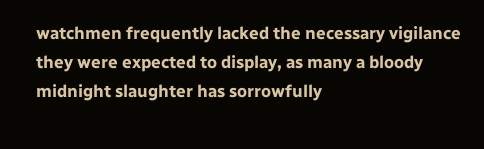watchmen frequently lacked the necessary vigilance they were expected to display, as many a bloody midnight slaughter has sorrowfully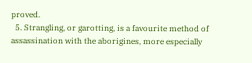proved.
  5. Strangling, or garotting, is a favourite method of assassination with the aborigines, more especially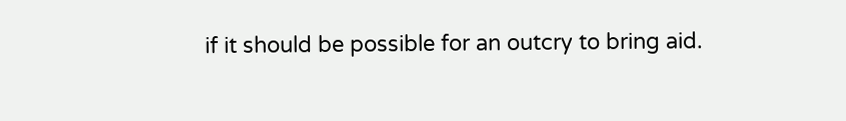if it should be possible for an outcry to bring aid.